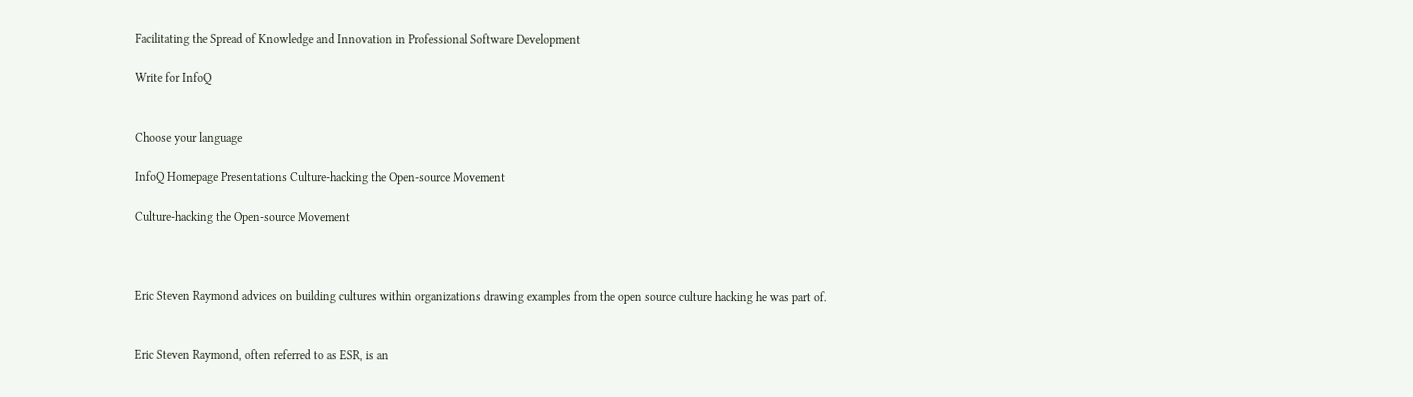Facilitating the Spread of Knowledge and Innovation in Professional Software Development

Write for InfoQ


Choose your language

InfoQ Homepage Presentations Culture-hacking the Open-source Movement

Culture-hacking the Open-source Movement



Eric Steven Raymond advices on building cultures within organizations drawing examples from the open source culture hacking he was part of.


Eric Steven Raymond, often referred to as ESR, is an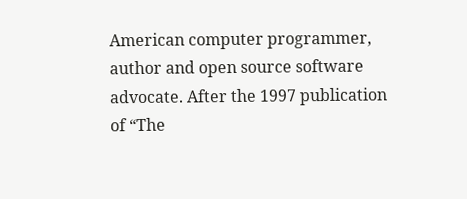American computer programmer, author and open source software advocate. After the 1997 publication of “The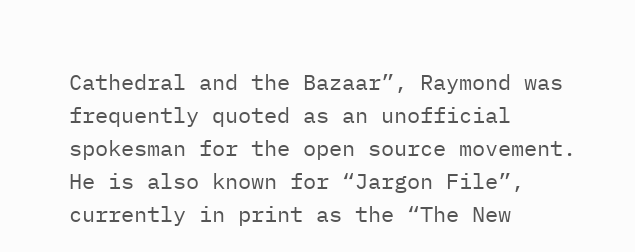Cathedral and the Bazaar”, Raymond was frequently quoted as an unofficial spokesman for the open source movement. He is also known for “Jargon File”, currently in print as the “The New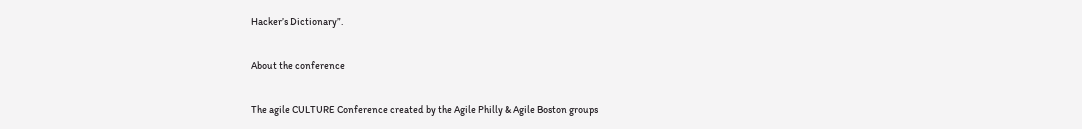Hacker’s Dictionary”.

About the conference

The agile CULTURE Conference created by the Agile Philly & Agile Boston groups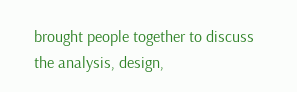brought people together to discuss the analysis, design,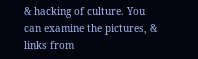& hacking of culture. You can examine the pictures, & links from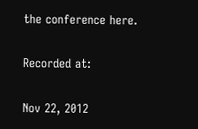the conference here.

Recorded at:

Nov 22, 2012